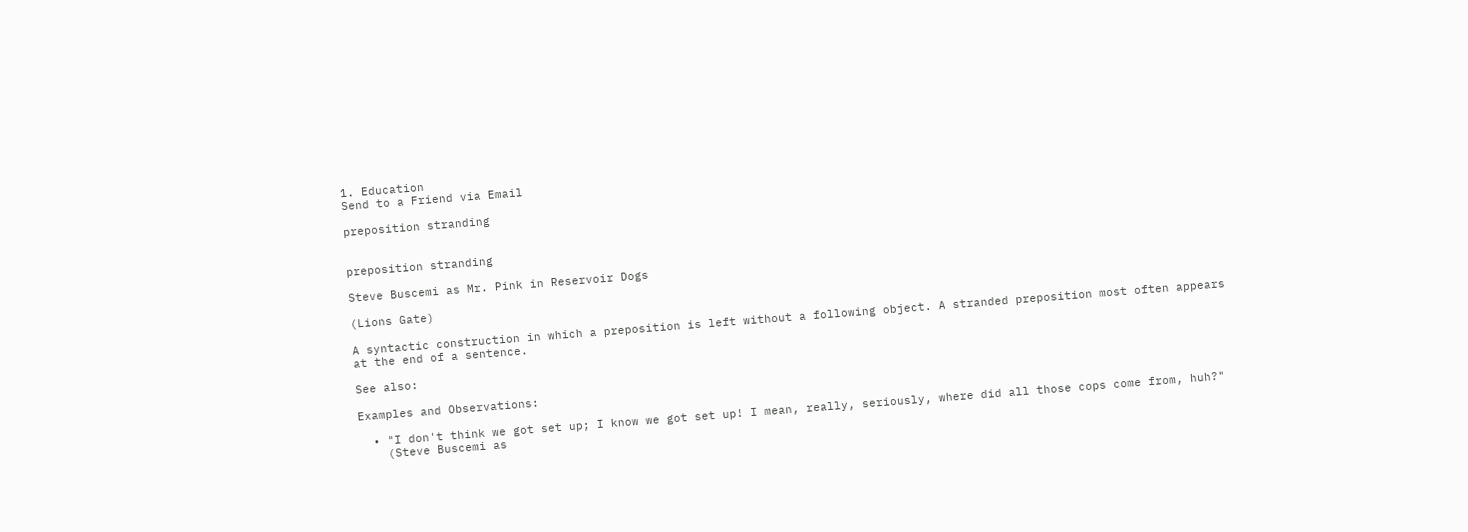1. Education
Send to a Friend via Email

preposition stranding


preposition stranding

Steve Buscemi as Mr. Pink in Reservoir Dogs

(Lions Gate)

A syntactic construction in which a preposition is left without a following object. A stranded preposition most often appears at the end of a sentence.

See also:

Examples and Observations:

  • "I don't think we got set up; I know we got set up! I mean, really, seriously, where did all those cops come from, huh?"
    (Steve Buscemi as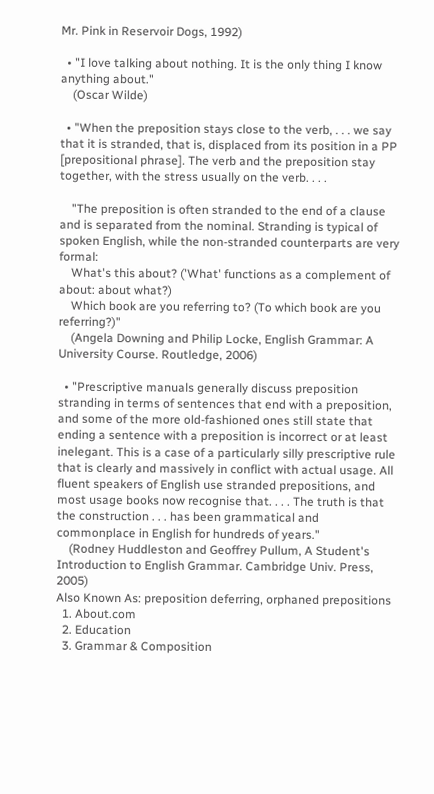Mr. Pink in Reservoir Dogs, 1992)

  • "I love talking about nothing. It is the only thing I know anything about."
    (Oscar Wilde)

  • "When the preposition stays close to the verb, . . . we say that it is stranded, that is, displaced from its position in a PP [prepositional phrase]. The verb and the preposition stay together, with the stress usually on the verb. . . .

    "The preposition is often stranded to the end of a clause and is separated from the nominal. Stranding is typical of spoken English, while the non-stranded counterparts are very formal:
    What's this about? ('What' functions as a complement of about: about what?)
    Which book are you referring to? (To which book are you referring?)"
    (Angela Downing and Philip Locke, English Grammar: A University Course. Routledge, 2006)

  • "Prescriptive manuals generally discuss preposition stranding in terms of sentences that end with a preposition, and some of the more old-fashioned ones still state that ending a sentence with a preposition is incorrect or at least inelegant. This is a case of a particularly silly prescriptive rule that is clearly and massively in conflict with actual usage. All fluent speakers of English use stranded prepositions, and most usage books now recognise that. . . . The truth is that the construction . . . has been grammatical and commonplace in English for hundreds of years."
    (Rodney Huddleston and Geoffrey Pullum, A Student's Introduction to English Grammar. Cambridge Univ. Press, 2005)
Also Known As: preposition deferring, orphaned prepositions
  1. About.com
  2. Education
  3. Grammar & Composition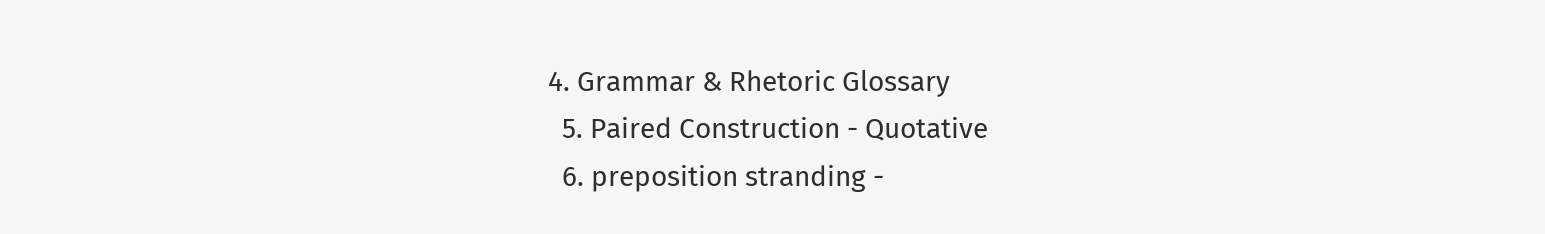4. Grammar & Rhetoric Glossary
  5. Paired Construction - Quotative
  6. preposition stranding -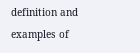definition and examples of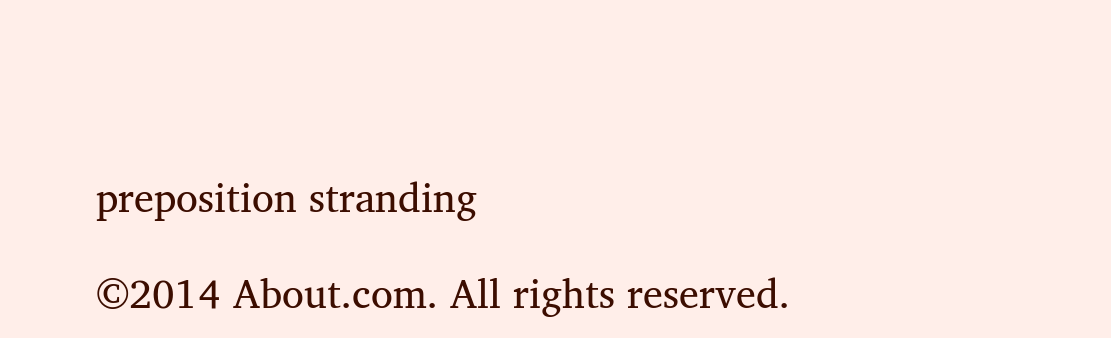preposition stranding

©2014 About.com. All rights reserved.